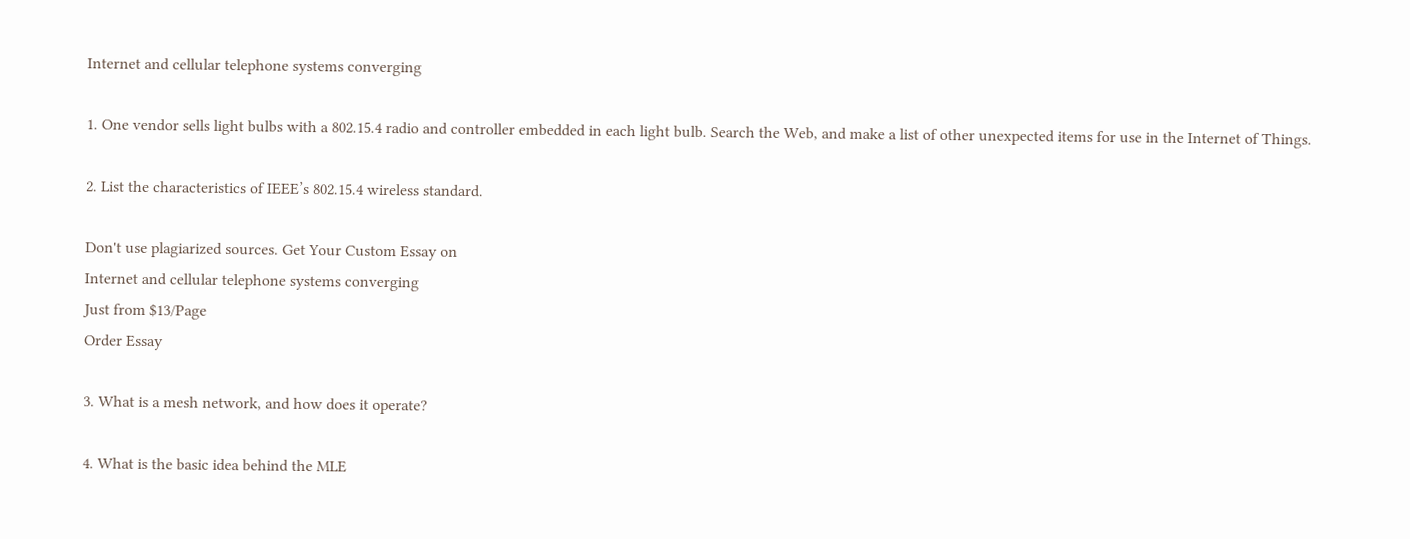Internet and cellular telephone systems converging

1. One vendor sells light bulbs with a 802.15.4 radio and controller embedded in each light bulb. Search the Web, and make a list of other unexpected items for use in the Internet of Things.

2. List the characteristics of IEEE’s 802.15.4 wireless standard.

Don't use plagiarized sources. Get Your Custom Essay on
Internet and cellular telephone systems converging
Just from $13/Page
Order Essay

3. What is a mesh network, and how does it operate?

4. What is the basic idea behind the MLE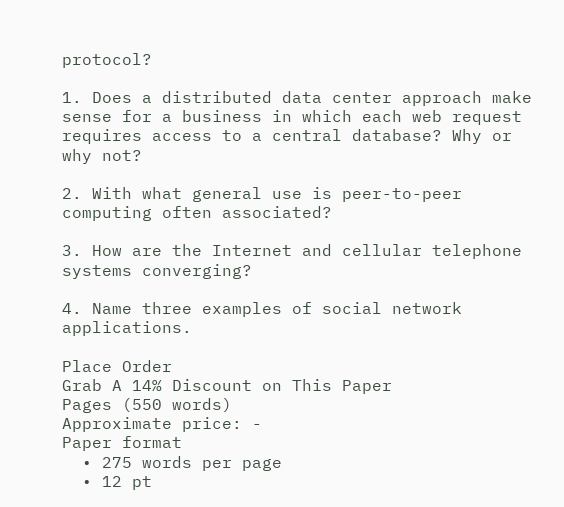protocol?

1. Does a distributed data center approach make sense for a business in which each web request requires access to a central database? Why or why not?

2. With what general use is peer-to-peer computing often associated?

3. How are the Internet and cellular telephone systems converging?

4. Name three examples of social network applications.

Place Order
Grab A 14% Discount on This Paper
Pages (550 words)
Approximate price: -
Paper format
  • 275 words per page
  • 12 pt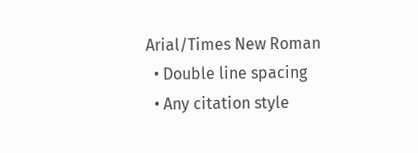Arial/Times New Roman
  • Double line spacing
  • Any citation style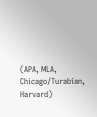(APA, MLA, Chicago/Turabian, Harvard)